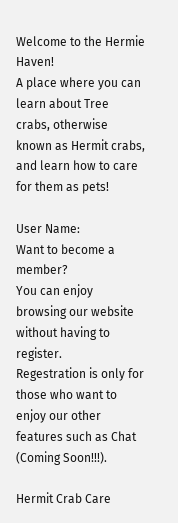Welcome to the Hermie Haven!
A place where you can learn about Tree crabs, otherwise known as Hermit crabs, and learn how to care for them as pets!

User Name:
Want to become a member?
You can enjoy browsing our website without having to register.
Regestration is only for those who want to enjoy our other features such as Chat
(Coming Soon!!!).

Hermit Crab Care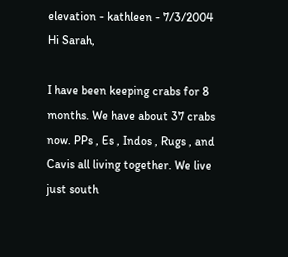elevation - kathleen - 7/3/2004
Hi Sarah,

I have been keeping crabs for 8 months. We have about 37 crabs now. PPs , Es , Indos , Rugs , and Cavis all living together. We live just south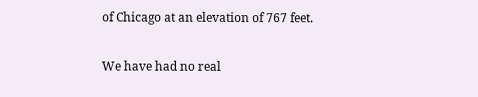of Chicago at an elevation of 767 feet.

We have had no real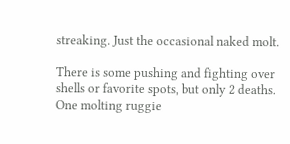streaking. Just the occasional naked molt.

There is some pushing and fighting over shells or favorite spots, but only 2 deaths. One molting ruggie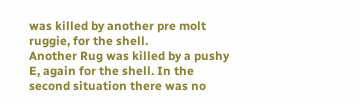was killed by another pre molt ruggie, for the shell.
Another Rug was killed by a pushy E, again for the shell. In the second situation there was no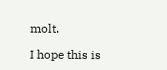molt.

I hope this is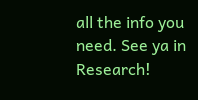all the info you need. See ya in Research!